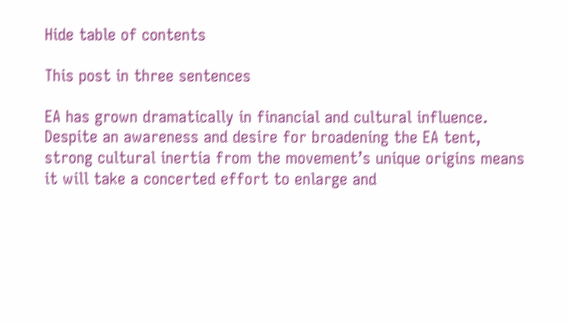Hide table of contents

This post in three sentences

EA has grown dramatically in financial and cultural influence. Despite an awareness and desire for broadening the EA tent, strong cultural inertia from the movement’s unique origins means it will take a concerted effort to enlarge and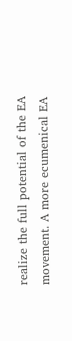realize the full potential of the EA movement. A more ecumenical EA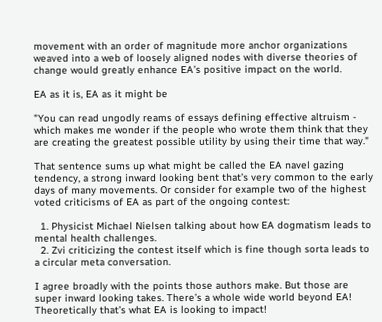movement with an order of magnitude more anchor organizations weaved into a web of loosely aligned nodes with diverse theories of change would greatly enhance EA’s positive impact on the world.

EA as it is, EA as it might be

"You can read ungodly reams of essays defining effective altruism - which makes me wonder if the people who wrote them think that they are creating the greatest possible utility by using their time that way."

That sentence sums up what might be called the EA navel gazing tendency, a strong inward looking bent that’s very common to the early days of many movements. Or consider for example two of the highest voted criticisms of EA as part of the ongoing contest:

  1. Physicist Michael Nielsen talking about how EA dogmatism leads to mental health challenges.
  2. Zvi criticizing the contest itself which is fine though sorta leads to a circular meta conversation.

I agree broadly with the points those authors make. But those are super inward looking takes. There’s a whole wide world beyond EA! Theoretically that’s what EA is looking to impact!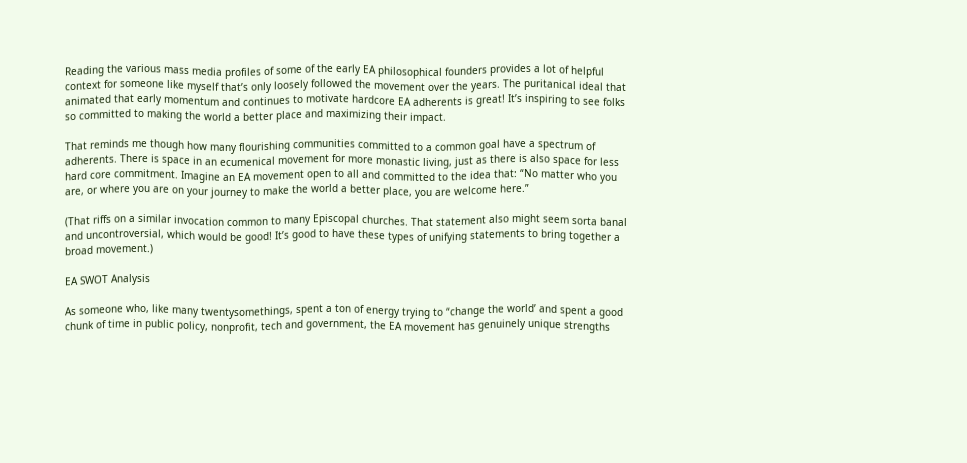Reading the various mass media profiles of some of the early EA philosophical founders provides a lot of helpful context for someone like myself that’s only loosely followed the movement over the years. The puritanical ideal that animated that early momentum and continues to motivate hardcore EA adherents is great! It’s inspiring to see folks so committed to making the world a better place and maximizing their impact.

That reminds me though how many flourishing communities committed to a common goal have a spectrum of adherents. There is space in an ecumenical movement for more monastic living, just as there is also space for less hard core commitment. Imagine an EA movement open to all and committed to the idea that: “No matter who you are, or where you are on your journey to make the world a better place, you are welcome here.”

(That riffs on a similar invocation common to many Episcopal churches. That statement also might seem sorta banal and uncontroversial, which would be good! It’s good to have these types of unifying statements to bring together a broad movement.)

EA SWOT Analysis

As someone who, like many twentysomethings, spent a ton of energy trying to “change the world’ and spent a good chunk of time in public policy, nonprofit, tech and government, the EA movement has genuinely unique strengths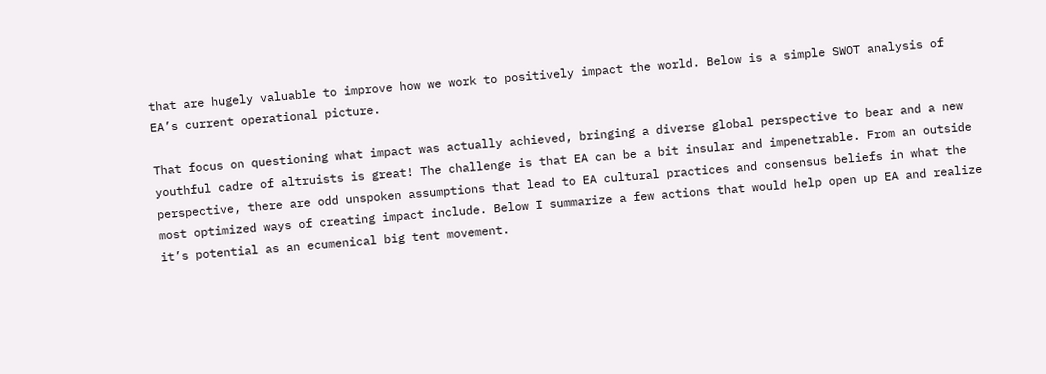that are hugely valuable to improve how we work to positively impact the world. Below is a simple SWOT analysis of EA’s current operational picture.

That focus on questioning what impact was actually achieved, bringing a diverse global perspective to bear and a new youthful cadre of altruists is great! The challenge is that EA can be a bit insular and impenetrable. From an outside perspective, there are odd unspoken assumptions that lead to EA cultural practices and consensus beliefs in what the most optimized ways of creating impact include. Below I summarize a few actions that would help open up EA and realize it’s potential as an ecumenical big tent movement.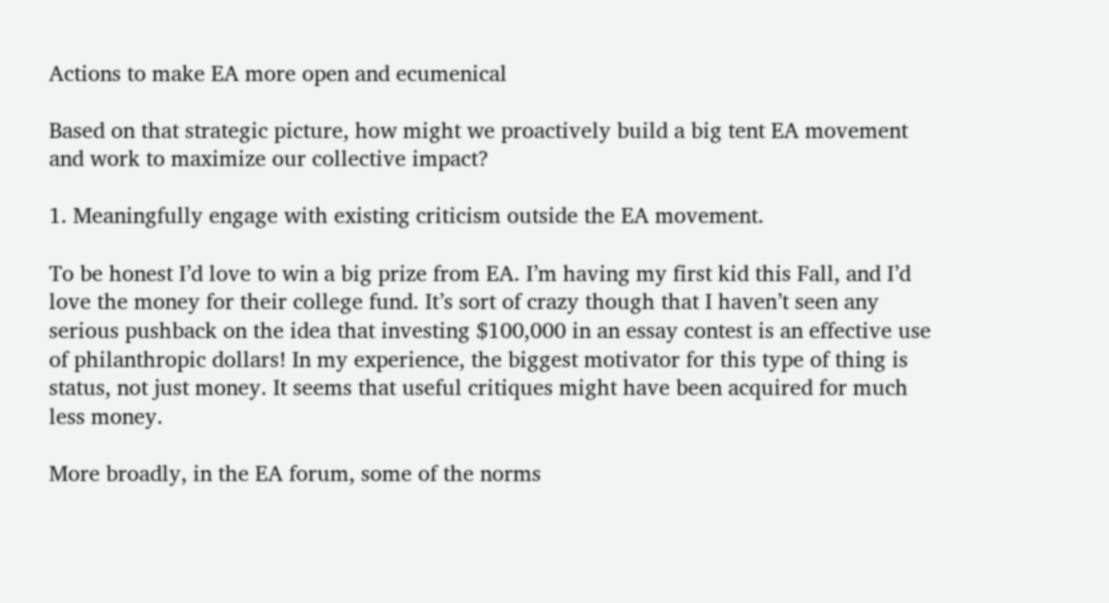Actions to make EA more open and ecumenical

Based on that strategic picture, how might we proactively build a big tent EA movement and work to maximize our collective impact?

1. Meaningfully engage with existing criticism outside the EA movement.

To be honest I’d love to win a big prize from EA. I’m having my first kid this Fall, and I’d love the money for their college fund. It’s sort of crazy though that I haven’t seen any serious pushback on the idea that investing $100,000 in an essay contest is an effective use of philanthropic dollars! In my experience, the biggest motivator for this type of thing is status, not just money. It seems that useful critiques might have been acquired for much less money.

More broadly, in the EA forum, some of the norms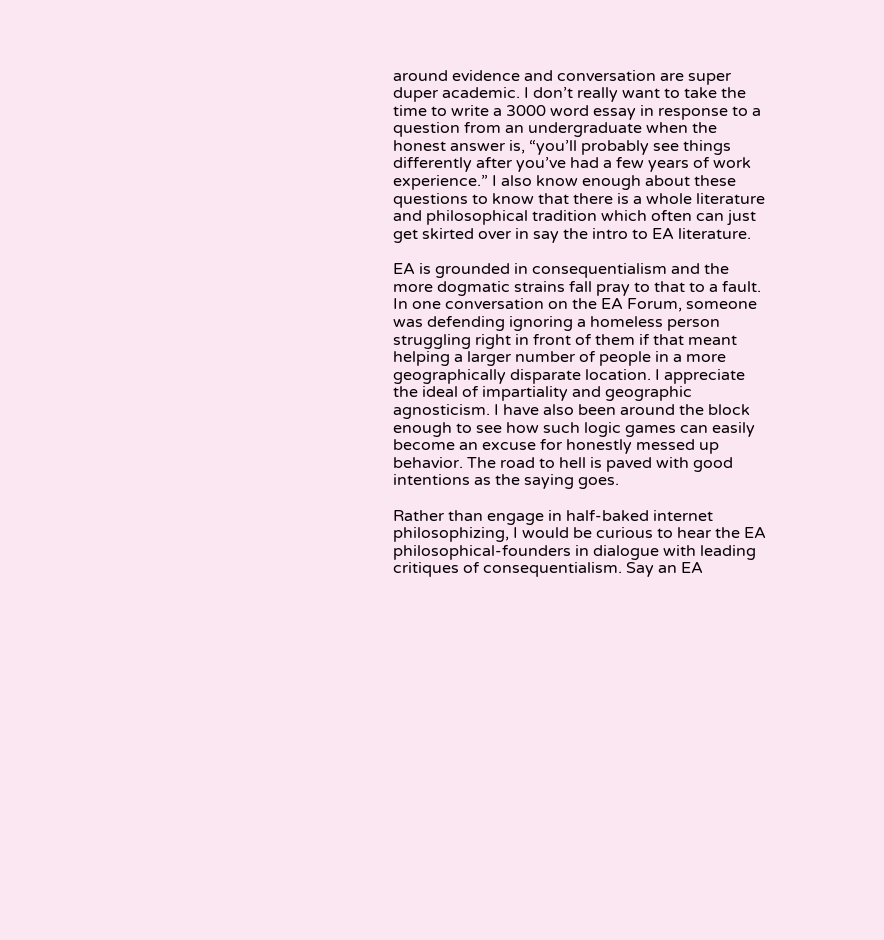around evidence and conversation are super duper academic. I don’t really want to take the time to write a 3000 word essay in response to a question from an undergraduate when the honest answer is, “you’ll probably see things differently after you’ve had a few years of work experience.” I also know enough about these questions to know that there is a whole literature and philosophical tradition which often can just get skirted over in say the intro to EA literature.

EA is grounded in consequentialism and the more dogmatic strains fall pray to that to a fault. In one conversation on the EA Forum, someone was defending ignoring a homeless person struggling right in front of them if that meant helping a larger number of people in a more geographically disparate location. I appreciate the ideal of impartiality and geographic agnosticism. I have also been around the block enough to see how such logic games can easily become an excuse for honestly messed up behavior. The road to hell is paved with good intentions as the saying goes.

Rather than engage in half-baked internet philosophizing, I would be curious to hear the EA philosophical-founders in dialogue with leading critiques of consequentialism. Say an EA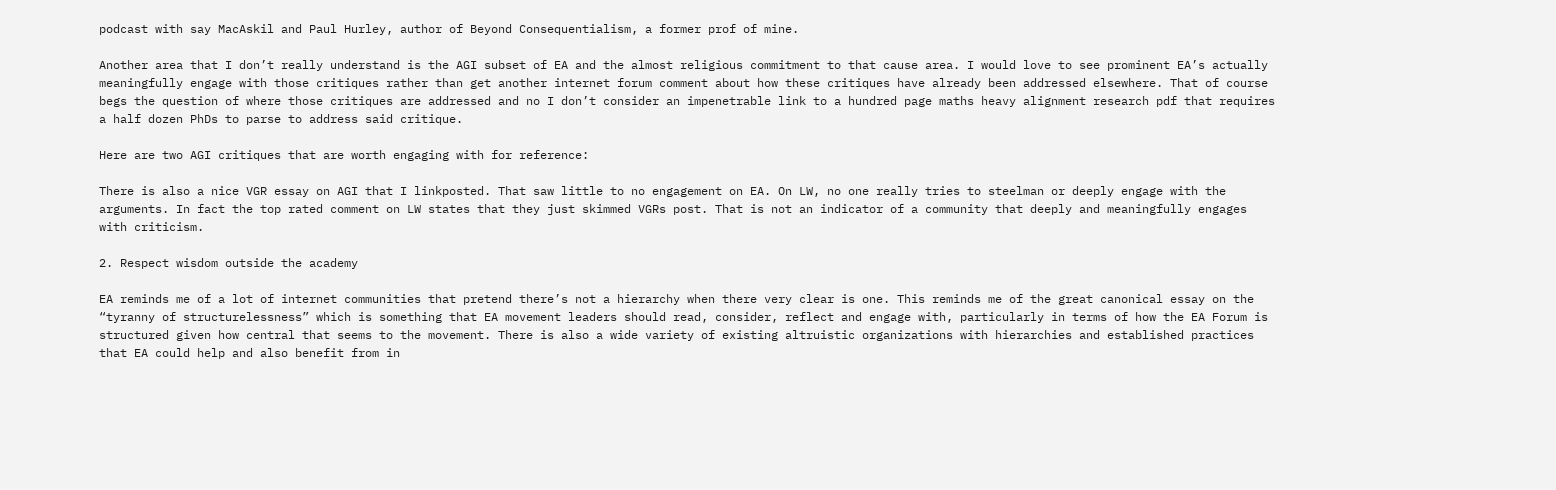podcast with say MacAskil and Paul Hurley, author of Beyond Consequentialism, a former prof of mine.

Another area that I don’t really understand is the AGI subset of EA and the almost religious commitment to that cause area. I would love to see prominent EA’s actually meaningfully engage with those critiques rather than get another internet forum comment about how these critiques have already been addressed elsewhere. That of course begs the question of where those critiques are addressed and no I don’t consider an impenetrable link to a hundred page maths heavy alignment research pdf that requires a half dozen PhDs to parse to address said critique.

Here are two AGI critiques that are worth engaging with for reference:

There is also a nice VGR essay on AGI that I linkposted. That saw little to no engagement on EA. On LW, no one really tries to steelman or deeply engage with the arguments. In fact the top rated comment on LW states that they just skimmed VGRs post. That is not an indicator of a community that deeply and meaningfully engages with criticism.

2. Respect wisdom outside the academy

EA reminds me of a lot of internet communities that pretend there’s not a hierarchy when there very clear is one. This reminds me of the great canonical essay on the “tyranny of structurelessness” which is something that EA movement leaders should read, consider, reflect and engage with, particularly in terms of how the EA Forum is structured given how central that seems to the movement. There is also a wide variety of existing altruistic organizations with hierarchies and established practices that EA could help and also benefit from in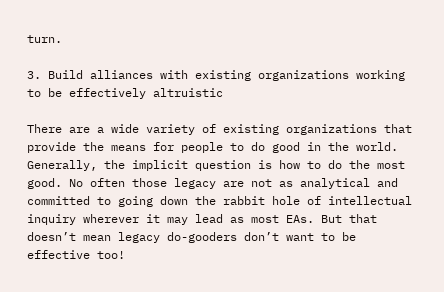turn.

3. Build alliances with existing organizations working to be effectively altruistic

There are a wide variety of existing organizations that provide the means for people to do good in the world. Generally, the implicit question is how to do the most good. No often those legacy are not as analytical and committed to going down the rabbit hole of intellectual inquiry wherever it may lead as most EAs. But that doesn’t mean legacy do-gooders don’t want to be effective too!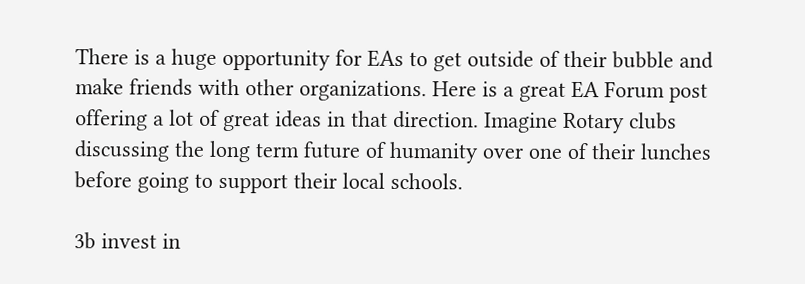There is a huge opportunity for EAs to get outside of their bubble and make friends with other organizations. Here is a great EA Forum post offering a lot of great ideas in that direction. Imagine Rotary clubs discussing the long term future of humanity over one of their lunches before going to support their local schools.

3b invest in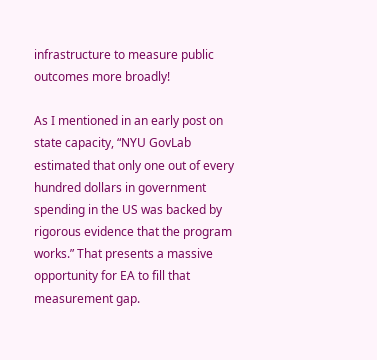infrastructure to measure public outcomes more broadly!

As I mentioned in an early post on state capacity, “NYU GovLab estimated that only one out of every hundred dollars in government spending in the US was backed by rigorous evidence that the program works.” That presents a massive opportunity for EA to fill that measurement gap.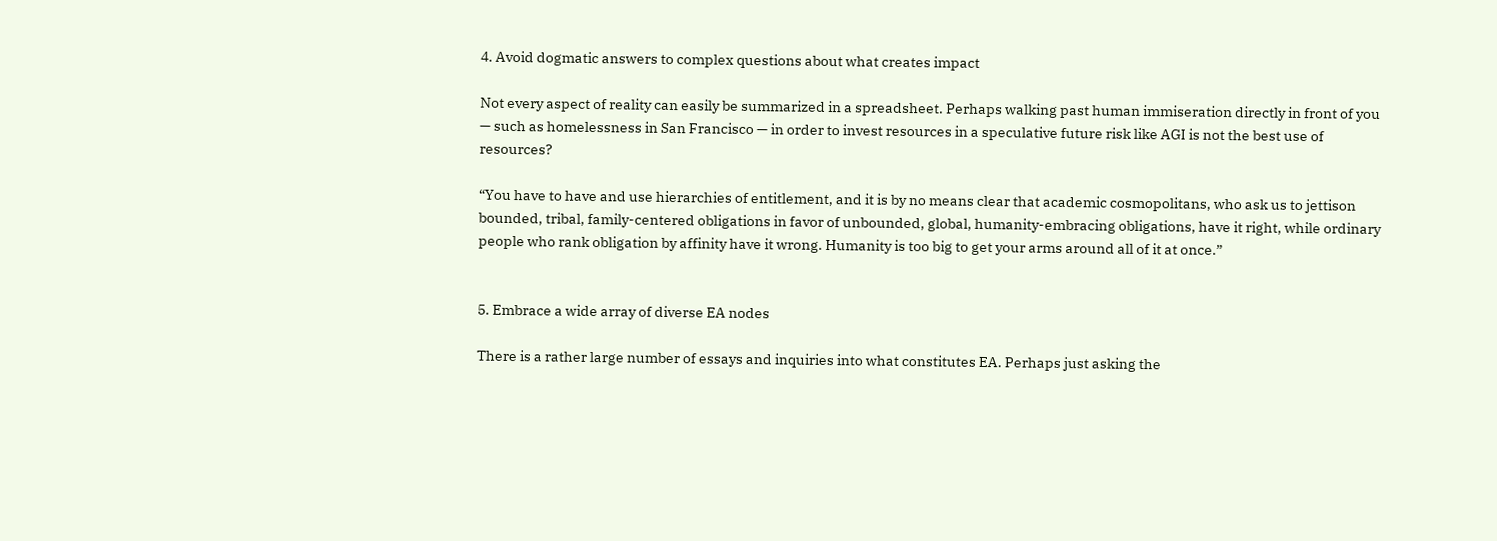4. Avoid dogmatic answers to complex questions about what creates impact

Not every aspect of reality can easily be summarized in a spreadsheet. Perhaps walking past human immiseration directly in front of you — such as homelessness in San Francisco — in order to invest resources in a speculative future risk like AGI is not the best use of resources?

“You have to have and use hierarchies of entitlement, and it is by no means clear that academic cosmopolitans, who ask us to jettison bounded, tribal, family-centered obligations in favor of unbounded, global, humanity-embracing obligations, have it right, while ordinary people who rank obligation by affinity have it wrong. Humanity is too big to get your arms around all of it at once.”


5. Embrace a wide array of diverse EA nodes

There is a rather large number of essays and inquiries into what constitutes EA. Perhaps just asking the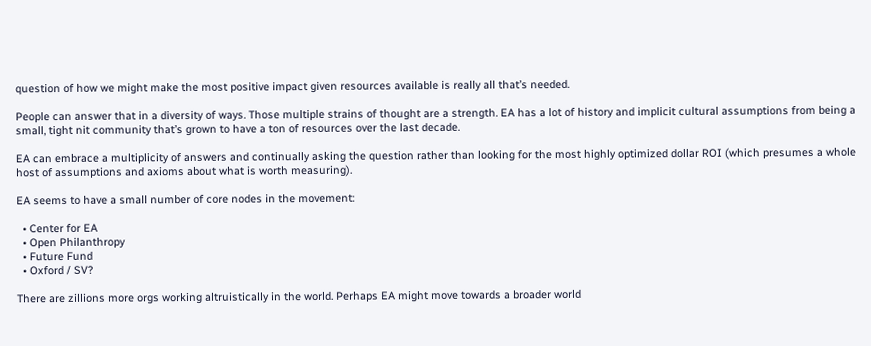question of how we might make the most positive impact given resources available is really all that’s needed.

People can answer that in a diversity of ways. Those multiple strains of thought are a strength. EA has a lot of history and implicit cultural assumptions from being a small, tight nit community that’s grown to have a ton of resources over the last decade.

EA can embrace a multiplicity of answers and continually asking the question rather than looking for the most highly optimized dollar ROI (which presumes a whole host of assumptions and axioms about what is worth measuring).

EA seems to have a small number of core nodes in the movement:

  • Center for EA
  • Open Philanthropy
  • Future Fund
  • Oxford / SV?

There are zillions more orgs working altruistically in the world. Perhaps EA might move towards a broader world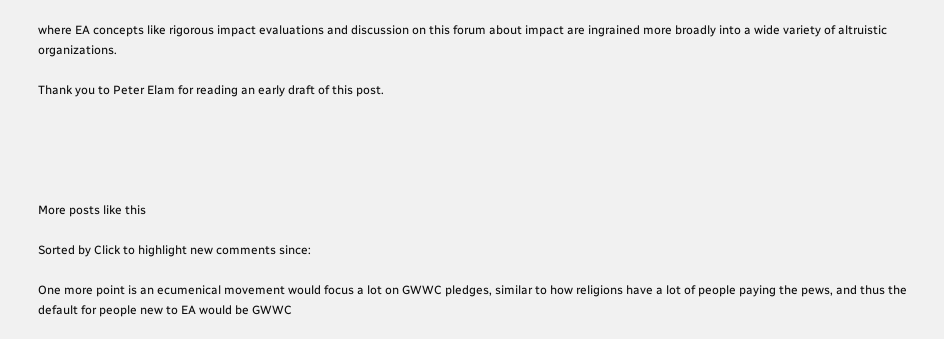where EA concepts like rigorous impact evaluations and discussion on this forum about impact are ingrained more broadly into a wide variety of altruistic organizations.

Thank you to Peter Elam for reading an early draft of this post.





More posts like this

Sorted by Click to highlight new comments since:

One more point is an ecumenical movement would focus a lot on GWWC pledges, similar to how religions have a lot of people paying the pews, and thus the default for people new to EA would be GWWC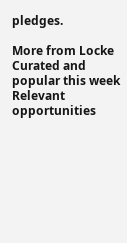pledges.

More from Locke
Curated and popular this week
Relevant opportunities